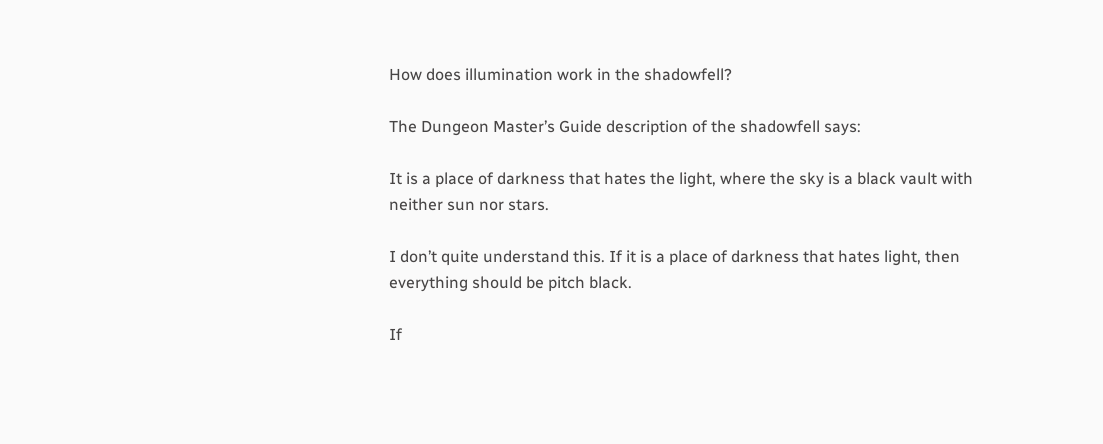How does illumination work in the shadowfell?

The Dungeon Master’s Guide description of the shadowfell says:

It is a place of darkness that hates the light, where the sky is a black vault with neither sun nor stars.

I don’t quite understand this. If it is a place of darkness that hates light, then everything should be pitch black.

If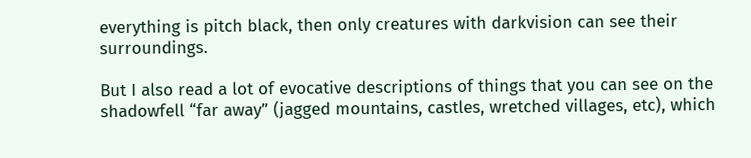everything is pitch black, then only creatures with darkvision can see their surroundings.

But I also read a lot of evocative descriptions of things that you can see on the shadowfell “far away” (jagged mountains, castles, wretched villages, etc), which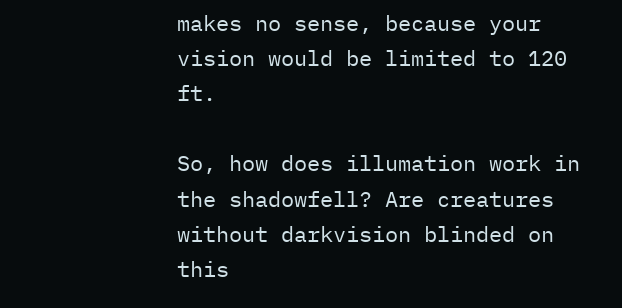makes no sense, because your vision would be limited to 120 ft.

So, how does illumation work in the shadowfell? Are creatures without darkvision blinded on this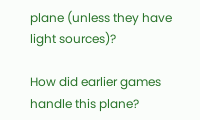plane (unless they have light sources)?

How did earlier games handle this plane?